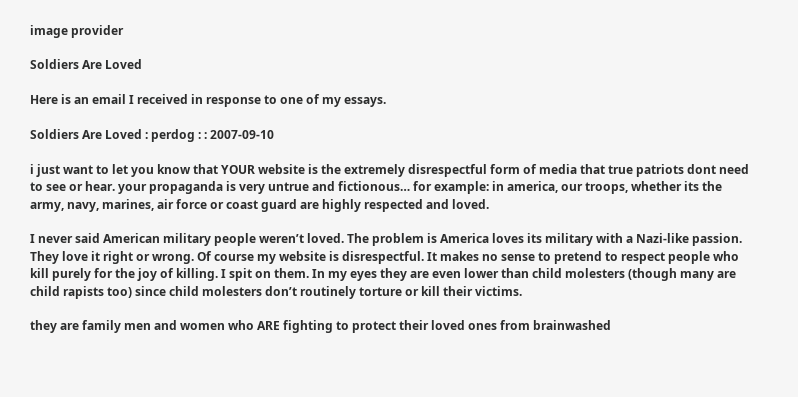image provider

Soldiers Are Loved

Here is an email I received in response to one of my essays.

Soldiers Are Loved : perdog : : 2007-09-10

i just want to let you know that YOUR website is the extremely disrespectful form of media that true patriots dont need to see or hear. your propaganda is very untrue and fictionous… for example: in america, our troops, whether its the army, navy, marines, air force or coast guard are highly respected and loved.

I never said American military people weren’t loved. The problem is America loves its military with a Nazi-like passion. They love it right or wrong. Of course my website is disrespectful. It makes no sense to pretend to respect people who kill purely for the joy of killing. I spit on them. In my eyes they are even lower than child molesters (though many are child rapists too) since child molesters don’t routinely torture or kill their victims.

they are family men and women who ARE fighting to protect their loved ones from brainwashed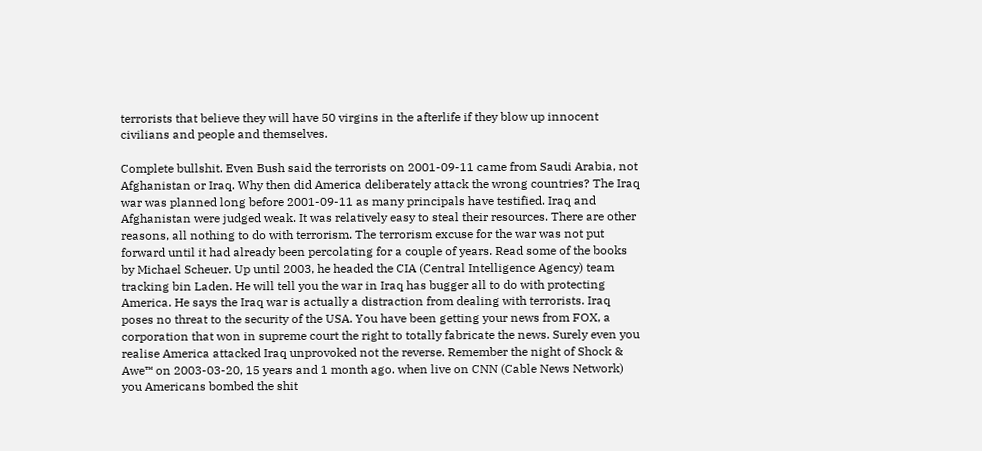terrorists that believe they will have 50 virgins in the afterlife if they blow up innocent civilians and people and themselves.

Complete bullshit. Even Bush said the terrorists on 2001-09-11 came from Saudi Arabia, not Afghanistan or Iraq. Why then did America deliberately attack the wrong countries? The Iraq war was planned long before 2001-09-11 as many principals have testified. Iraq and Afghanistan were judged weak. It was relatively easy to steal their resources. There are other reasons, all nothing to do with terrorism. The terrorism excuse for the war was not put forward until it had already been percolating for a couple of years. Read some of the books by Michael Scheuer. Up until 2003, he headed the CIA (Central Intelligence Agency) team tracking bin Laden. He will tell you the war in Iraq has bugger all to do with protecting America. He says the Iraq war is actually a distraction from dealing with terrorists. Iraq poses no threat to the security of the USA. You have been getting your news from FOX, a corporation that won in supreme court the right to totally fabricate the news. Surely even you realise America attacked Iraq unprovoked not the reverse. Remember the night of Shock & Awe™ on 2003-03-20, 15 years and 1 month ago. when live on CNN (Cable News Network) you Americans bombed the shit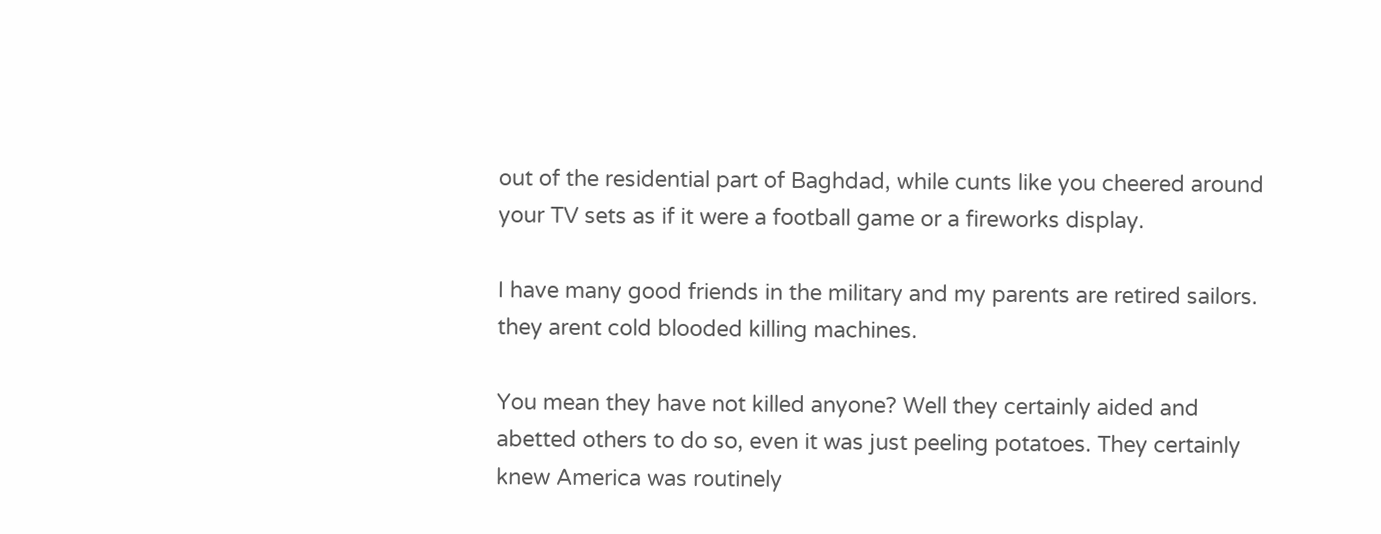out of the residential part of Baghdad, while cunts like you cheered around your TV sets as if it were a football game or a fireworks display.

I have many good friends in the military and my parents are retired sailors. they arent cold blooded killing machines.

You mean they have not killed anyone? Well they certainly aided and abetted others to do so, even it was just peeling potatoes. They certainly knew America was routinely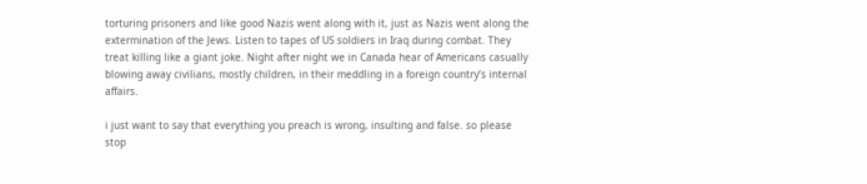torturing prisoners and like good Nazis went along with it, just as Nazis went along the extermination of the Jews. Listen to tapes of US soldiers in Iraq during combat. They treat killing like a giant joke. Night after night we in Canada hear of Americans casually blowing away civilians, mostly children, in their meddling in a foreign country’s internal affairs.

i just want to say that everything you preach is wrong, insulting and false. so please stop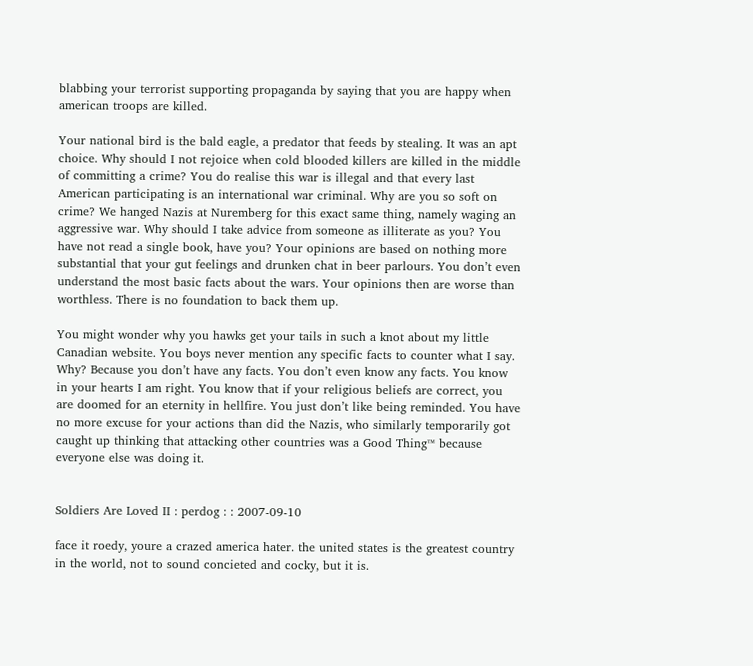blabbing your terrorist supporting propaganda by saying that you are happy when american troops are killed.

Your national bird is the bald eagle, a predator that feeds by stealing. It was an apt choice. Why should I not rejoice when cold blooded killers are killed in the middle of committing a crime? You do realise this war is illegal and that every last American participating is an international war criminal. Why are you so soft on crime? We hanged Nazis at Nuremberg for this exact same thing, namely waging an aggressive war. Why should I take advice from someone as illiterate as you? You have not read a single book, have you? Your opinions are based on nothing more substantial that your gut feelings and drunken chat in beer parlours. You don’t even understand the most basic facts about the wars. Your opinions then are worse than worthless. There is no foundation to back them up.

You might wonder why you hawks get your tails in such a knot about my little Canadian website. You boys never mention any specific facts to counter what I say. Why? Because you don’t have any facts. You don’t even know any facts. You know in your hearts I am right. You know that if your religious beliefs are correct, you are doomed for an eternity in hellfire. You just don’t like being reminded. You have no more excuse for your actions than did the Nazis, who similarly temporarily got caught up thinking that attacking other countries was a Good Thing™ because everyone else was doing it.


Soldiers Are Loved II : perdog : : 2007-09-10

face it roedy, youre a crazed america hater. the united states is the greatest country in the world, not to sound concieted and cocky, but it is.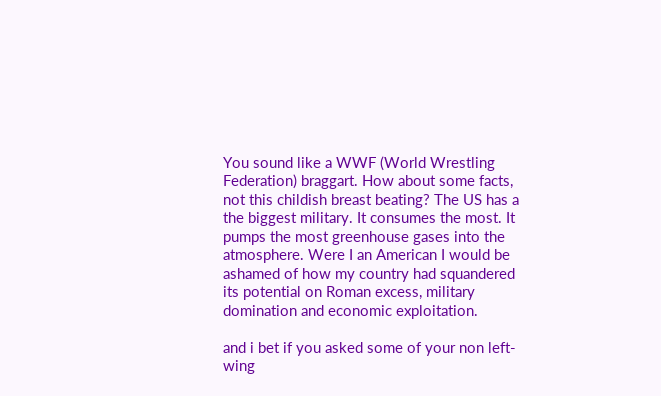You sound like a WWF (World Wrestling Federation) braggart. How about some facts, not this childish breast beating? The US has a the biggest military. It consumes the most. It pumps the most greenhouse gases into the atmosphere. Were I an American I would be ashamed of how my country had squandered its potential on Roman excess, military domination and economic exploitation.

and i bet if you asked some of your non left-wing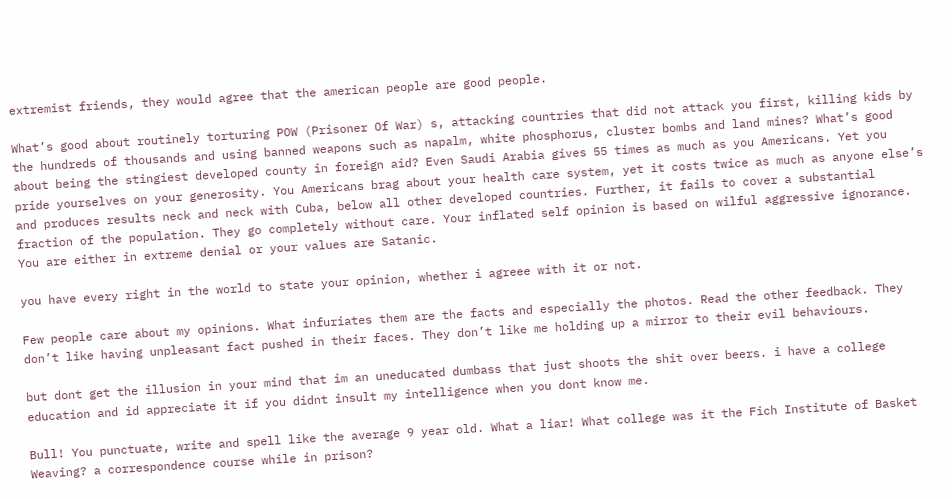extremist friends, they would agree that the american people are good people.

What’s good about routinely torturing POW (Prisoner Of War) s, attacking countries that did not attack you first, killing kids by the hundreds of thousands and using banned weapons such as napalm, white phosphorus, cluster bombs and land mines? What’s good about being the stingiest developed county in foreign aid? Even Saudi Arabia gives 55 times as much as you Americans. Yet you pride yourselves on your generosity. You Americans brag about your health care system, yet it costs twice as much as anyone else’s and produces results neck and neck with Cuba, below all other developed countries. Further, it fails to cover a substantial fraction of the population. They go completely without care. Your inflated self opinion is based on wilful aggressive ignorance. You are either in extreme denial or your values are Satanic.

you have every right in the world to state your opinion, whether i agreee with it or not.

Few people care about my opinions. What infuriates them are the facts and especially the photos. Read the other feedback. They don’t like having unpleasant fact pushed in their faces. They don’t like me holding up a mirror to their evil behaviours.

but dont get the illusion in your mind that im an uneducated dumbass that just shoots the shit over beers. i have a college education and id appreciate it if you didnt insult my intelligence when you dont know me.

Bull! You punctuate, write and spell like the average 9 year old. What a liar! What college was it the Fich Institute of Basket Weaving? a correspondence course while in prison?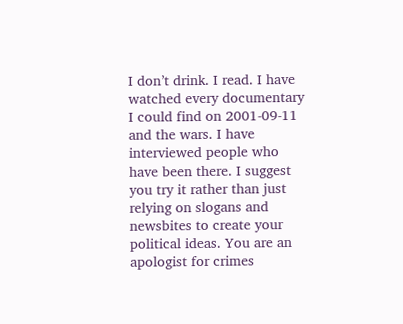I don’t drink. I read. I have watched every documentary I could find on 2001-09-11 and the wars. I have interviewed people who have been there. I suggest you try it rather than just relying on slogans and newsbites to create your political ideas. You are an apologist for crimes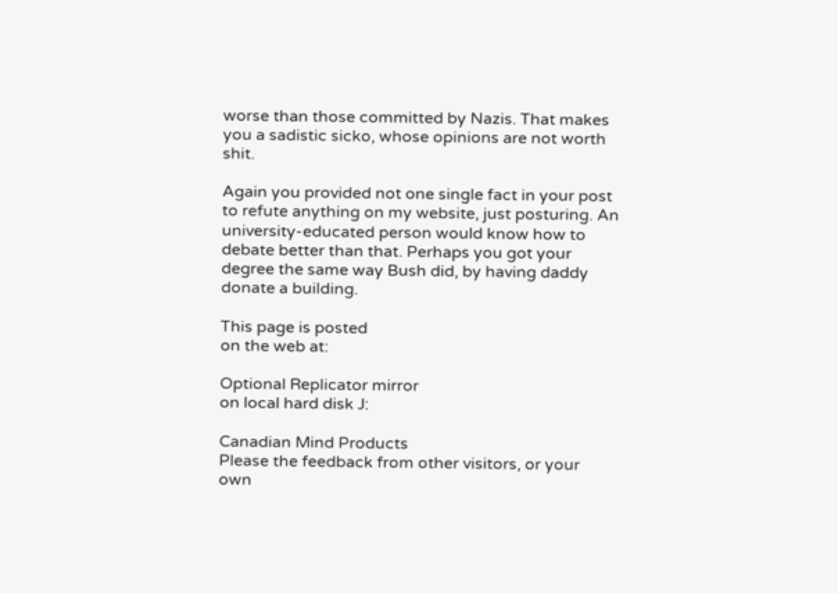worse than those committed by Nazis. That makes you a sadistic sicko, whose opinions are not worth shit.

Again you provided not one single fact in your post to refute anything on my website, just posturing. An university-educated person would know how to debate better than that. Perhaps you got your degree the same way Bush did, by having daddy donate a building.

This page is posted
on the web at:

Optional Replicator mirror
on local hard disk J:

Canadian Mind Products
Please the feedback from other visitors, or your own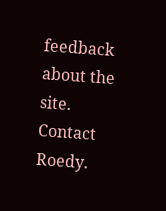feedback about the site.
Contact Roedy.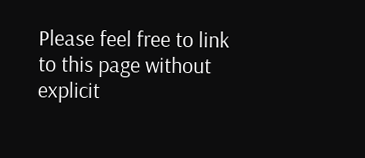Please feel free to link to this page without explicit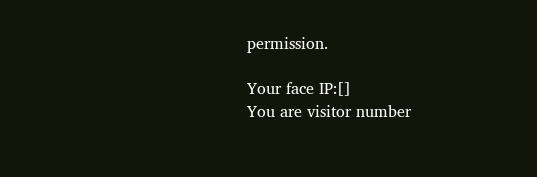permission.

Your face IP:[]
You are visitor number